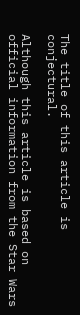The title of this article is conjectural.

Although this article is based on official information from the Star Wars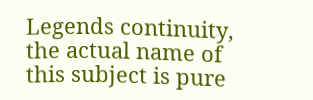Legends continuity, the actual name of this subject is pure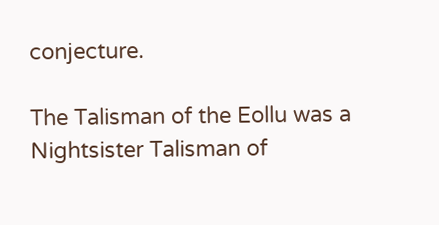conjecture.

The Talisman of the Eollu was a Nightsister Talisman of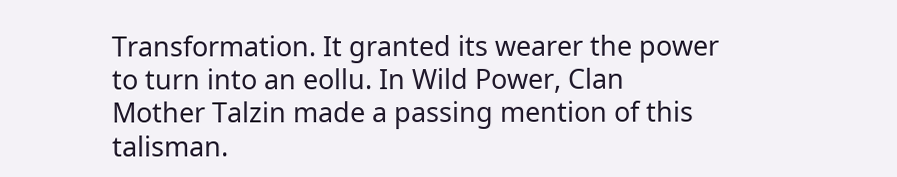Transformation. It granted its wearer the power to turn into an eollu. In Wild Power, Clan Mother Talzin made a passing mention of this talisman.